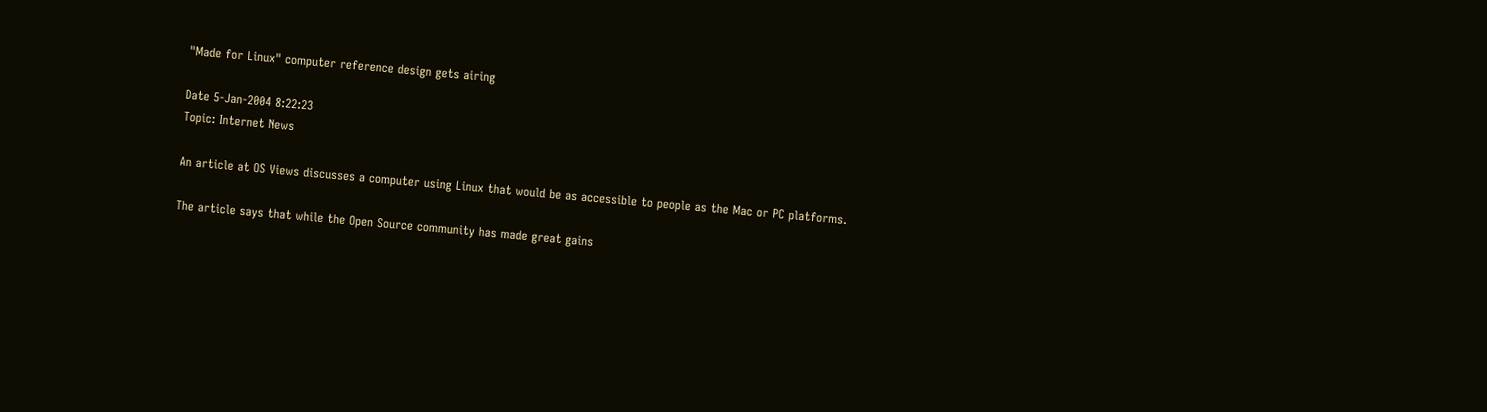"Made for Linux" computer reference design gets airing

Date 5-Jan-2004 8:22:23
Topic: Internet News

An article at OS Views discusses a computer using Linux that would be as accessible to people as the Mac or PC platforms.

The article says that while the Open Source community has made great gains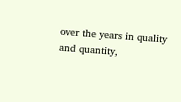over the years in quality and quantity,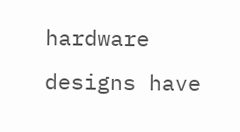hardware designs have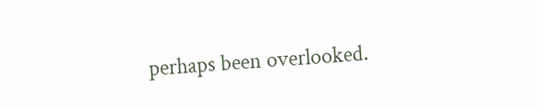perhaps been overlooked.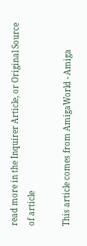read more in the Inquirer Article, or Original Source of article

This article comes from AmigaWorld - Amiga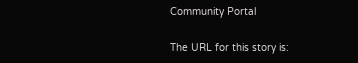Community Portal

The URL for this story is: